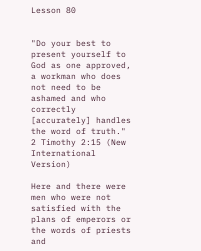Lesson 80


"Do your best to present yourself to God as one approved, a workman who does not need to be ashamed and who correctly [accurately] handles the word of truth."
2 Timothy 2:15 (New International Version)

Here and there were men who were not satisfied with the plans of emperors or the words of priests and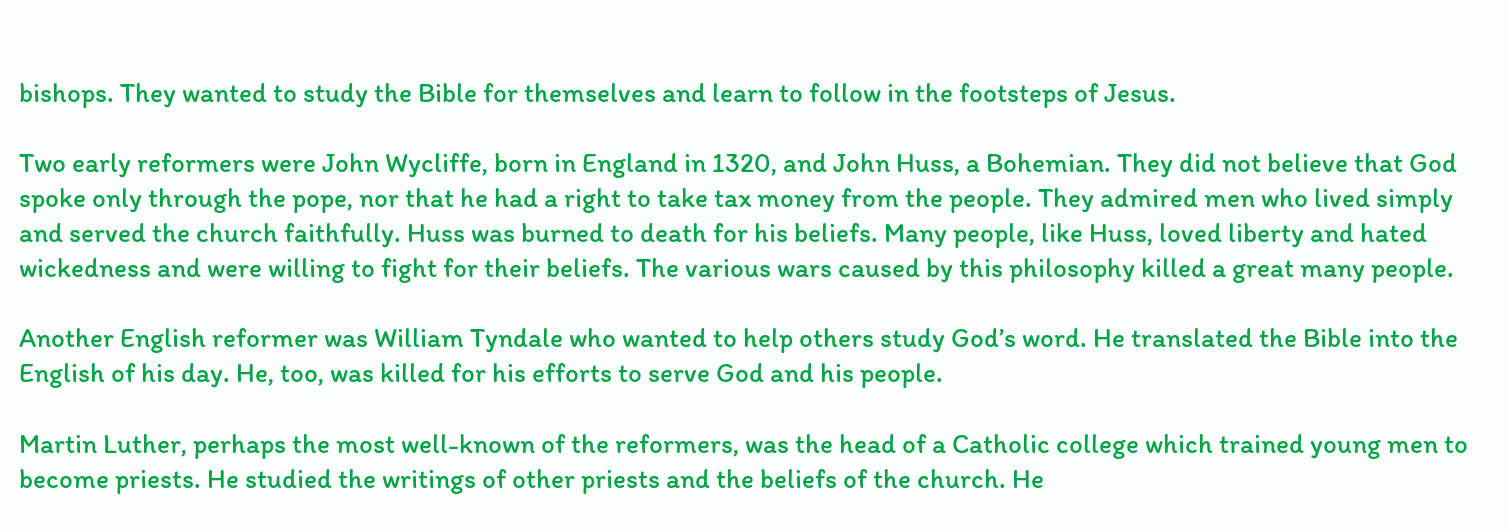bishops. They wanted to study the Bible for themselves and learn to follow in the footsteps of Jesus.

Two early reformers were John Wycliffe, born in England in 1320, and John Huss, a Bohemian. They did not believe that God spoke only through the pope, nor that he had a right to take tax money from the people. They admired men who lived simply and served the church faithfully. Huss was burned to death for his beliefs. Many people, like Huss, loved liberty and hated wickedness and were willing to fight for their beliefs. The various wars caused by this philosophy killed a great many people.

Another English reformer was William Tyndale who wanted to help others study God’s word. He translated the Bible into the English of his day. He, too, was killed for his efforts to serve God and his people.

Martin Luther, perhaps the most well-known of the reformers, was the head of a Catholic college which trained young men to become priests. He studied the writings of other priests and the beliefs of the church. He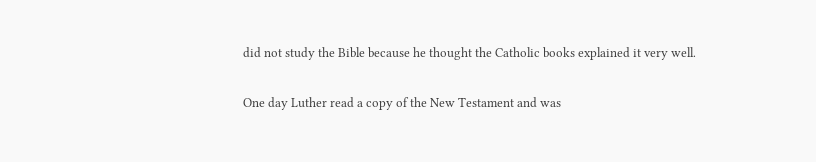did not study the Bible because he thought the Catholic books explained it very well.

One day Luther read a copy of the New Testament and was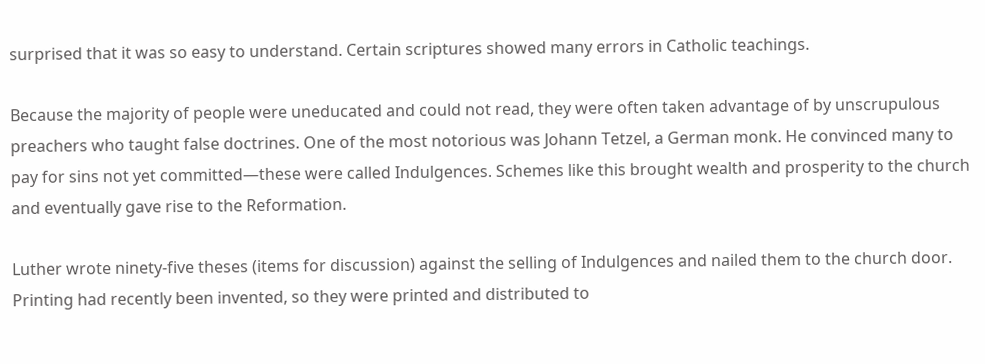surprised that it was so easy to understand. Certain scriptures showed many errors in Catholic teachings.

Because the majority of people were uneducated and could not read, they were often taken advantage of by unscrupulous preachers who taught false doctrines. One of the most notorious was Johann Tetzel, a German monk. He convinced many to pay for sins not yet committed—these were called Indulgences. Schemes like this brought wealth and prosperity to the church and eventually gave rise to the Reformation.

Luther wrote ninety-five theses (items for discussion) against the selling of Indulgences and nailed them to the church door. Printing had recently been invented, so they were printed and distributed to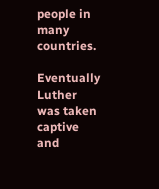people in many countries.

Eventually Luther was taken captive and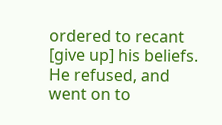ordered to recant [give up] his beliefs. He refused, and went on to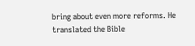bring about even more reforms. He translated the Bible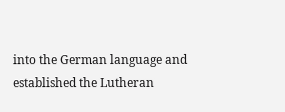into the German language and established the Lutheran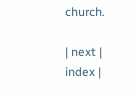church.

| next | index |